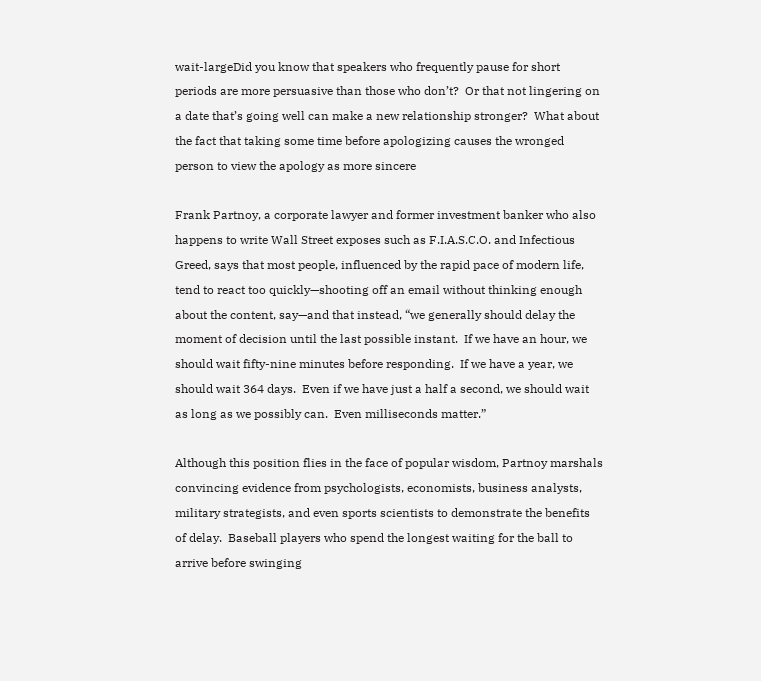wait-largeDid you know that speakers who frequently pause for short periods are more persuasive than those who don’t?  Or that not lingering on a date that’s going well can make a new relationship stronger?  What about the fact that taking some time before apologizing causes the wronged person to view the apology as more sincere

Frank Partnoy, a corporate lawyer and former investment banker who also happens to write Wall Street exposes such as F.I.A.S.C.O. and Infectious Greed, says that most people, influenced by the rapid pace of modern life, tend to react too quickly—shooting off an email without thinking enough about the content, say—and that instead, “we generally should delay the moment of decision until the last possible instant.  If we have an hour, we should wait fifty-nine minutes before responding.  If we have a year, we should wait 364 days.  Even if we have just a half a second, we should wait as long as we possibly can.  Even milliseconds matter.”

Although this position flies in the face of popular wisdom, Partnoy marshals convincing evidence from psychologists, economists, business analysts, military strategists, and even sports scientists to demonstrate the benefits of delay.  Baseball players who spend the longest waiting for the ball to arrive before swinging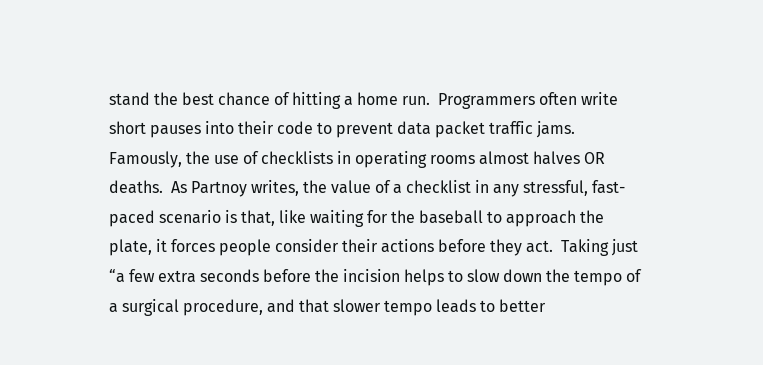stand the best chance of hitting a home run.  Programmers often write short pauses into their code to prevent data packet traffic jams.  Famously, the use of checklists in operating rooms almost halves OR deaths.  As Partnoy writes, the value of a checklist in any stressful, fast-paced scenario is that, like waiting for the baseball to approach the plate, it forces people consider their actions before they act.  Taking just “a few extra seconds before the incision helps to slow down the tempo of a surgical procedure, and that slower tempo leads to better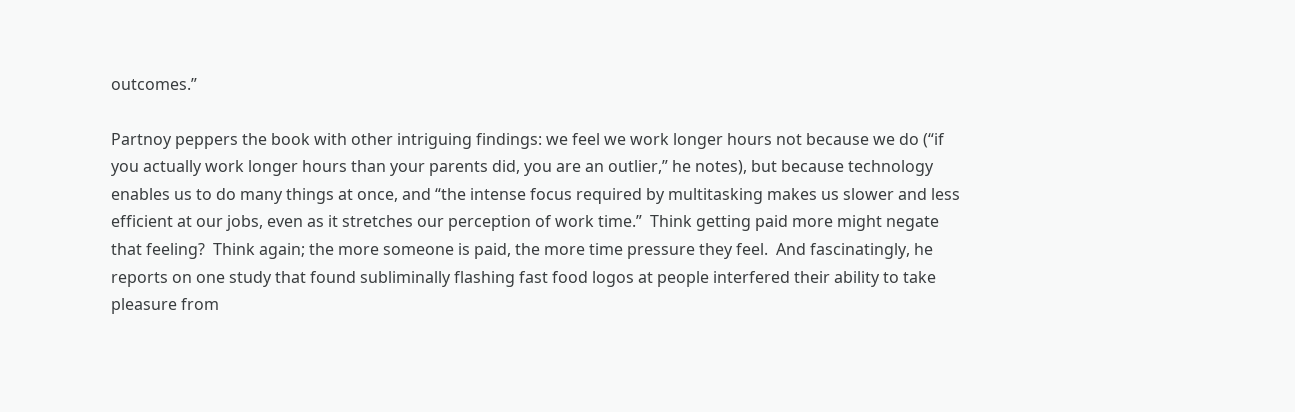outcomes.”

Partnoy peppers the book with other intriguing findings: we feel we work longer hours not because we do (“if you actually work longer hours than your parents did, you are an outlier,” he notes), but because technology enables us to do many things at once, and “the intense focus required by multitasking makes us slower and less efficient at our jobs, even as it stretches our perception of work time.”  Think getting paid more might negate that feeling?  Think again; the more someone is paid, the more time pressure they feel.  And fascinatingly, he reports on one study that found subliminally flashing fast food logos at people interfered their ability to take pleasure from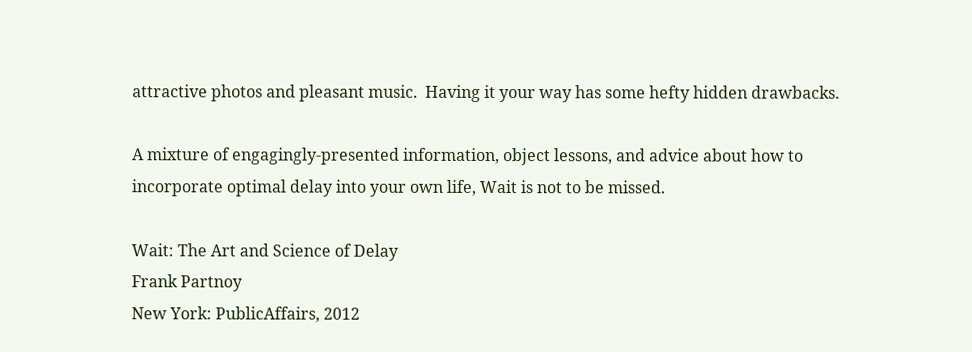attractive photos and pleasant music.  Having it your way has some hefty hidden drawbacks.

A mixture of engagingly-presented information, object lessons, and advice about how to incorporate optimal delay into your own life, Wait is not to be missed.

Wait: The Art and Science of Delay
Frank Partnoy
New York: PublicAffairs, 2012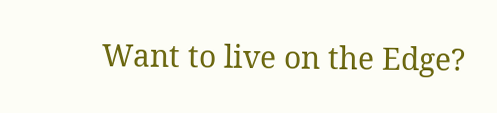Want to live on the Edge?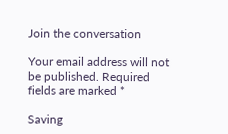Join the conversation

Your email address will not be published. Required fields are marked *

Saving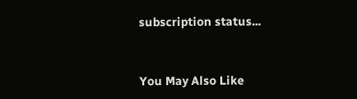subscription status...


You May Also Like